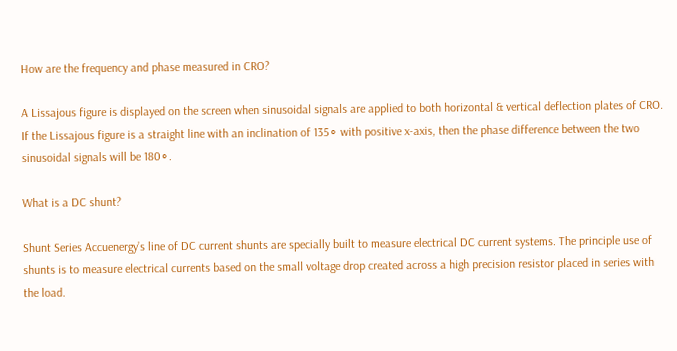How are the frequency and phase measured in CRO?

A Lissajous figure is displayed on the screen when sinusoidal signals are applied to both horizontal & vertical deflection plates of CRO. If the Lissajous figure is a straight line with an inclination of 135∘ with positive x-axis, then the phase difference between the two sinusoidal signals will be 180∘.

What is a DC shunt?

Shunt Series Accuenergy’s line of DC current shunts are specially built to measure electrical DC current systems. The principle use of shunts is to measure electrical currents based on the small voltage drop created across a high precision resistor placed in series with the load.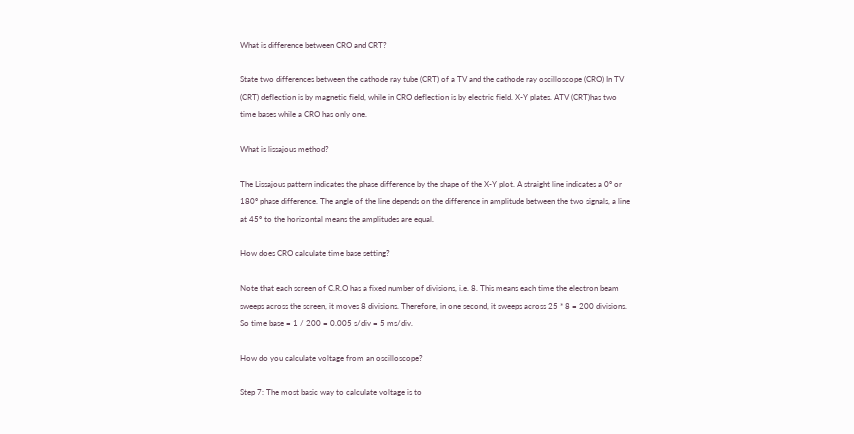What is difference between CRO and CRT?

State two differences between the cathode ray tube (CRT) of a TV and the cathode ray oscilloscope (CRO) In TV (CRT) deflection is by magnetic field, while in CRO deflection is by electric field. X-Y plates. ATV (CRT)has two time bases while a CRO has only one.

What is lissajous method?

The Lissajous pattern indicates the phase difference by the shape of the X-Y plot. A straight line indicates a 0º or 180º phase difference. The angle of the line depends on the difference in amplitude between the two signals, a line at 45º to the horizontal means the amplitudes are equal.

How does CRO calculate time base setting?

Note that each screen of C.R.O has a fixed number of divisions, i.e. 8. This means each time the electron beam sweeps across the screen, it moves 8 divisions. Therefore, in one second, it sweeps across 25 * 8 = 200 divisions. So time base = 1 / 200 = 0.005 s/div = 5 ms/div.

How do you calculate voltage from an oscilloscope?

Step 7: The most basic way to calculate voltage is to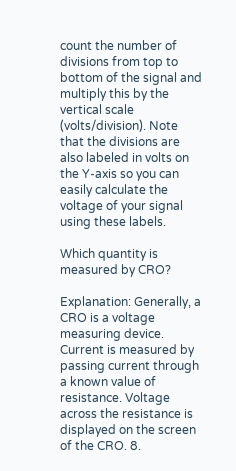count the number of divisions from top to bottom of the signal and multiply this by the vertical scale (volts/division). Note that the divisions are also labeled in volts on the Y-axis so you can easily calculate the voltage of your signal using these labels.

Which quantity is measured by CRO?

Explanation: Generally, a CRO is a voltage measuring device. Current is measured by passing current through a known value of resistance. Voltage across the resistance is displayed on the screen of the CRO. 8.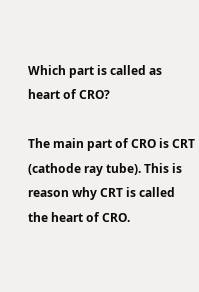Which part is called as heart of CRO?

The main part of CRO is CRT (cathode ray tube). This is reason why CRT is called the heart of CRO.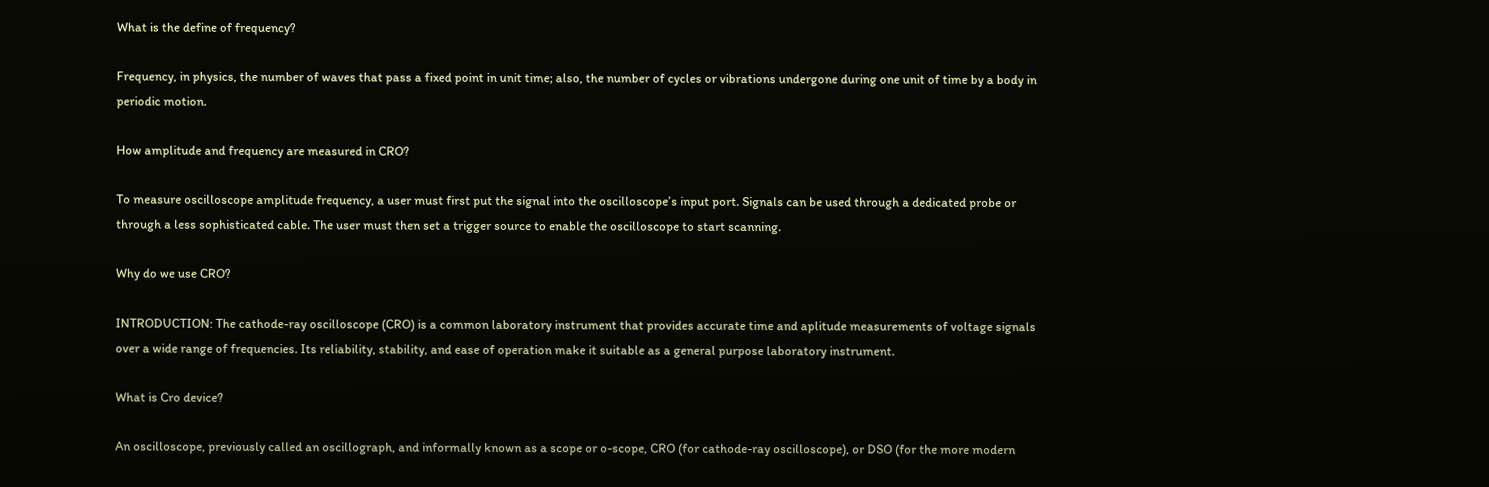What is the define of frequency?

Frequency, in physics, the number of waves that pass a fixed point in unit time; also, the number of cycles or vibrations undergone during one unit of time by a body in periodic motion.

How amplitude and frequency are measured in CRO?

To measure oscilloscope amplitude frequency, a user must first put the signal into the oscilloscope’s input port. Signals can be used through a dedicated probe or through a less sophisticated cable. The user must then set a trigger source to enable the oscilloscope to start scanning.

Why do we use CRO?

INTRODUCTION: The cathode-ray oscilloscope (CRO) is a common laboratory instrument that provides accurate time and aplitude measurements of voltage signals over a wide range of frequencies. Its reliability, stability, and ease of operation make it suitable as a general purpose laboratory instrument.

What is Cro device?

An oscilloscope, previously called an oscillograph, and informally known as a scope or o-scope, CRO (for cathode-ray oscilloscope), or DSO (for the more modern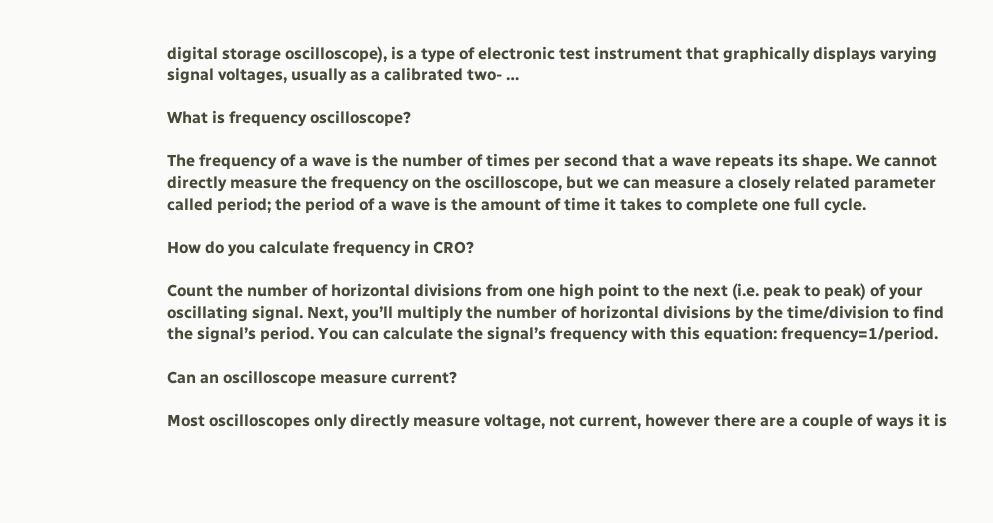digital storage oscilloscope), is a type of electronic test instrument that graphically displays varying signal voltages, usually as a calibrated two- …

What is frequency oscilloscope?

The frequency of a wave is the number of times per second that a wave repeats its shape. We cannot directly measure the frequency on the oscilloscope, but we can measure a closely related parameter called period; the period of a wave is the amount of time it takes to complete one full cycle.

How do you calculate frequency in CRO?

Count the number of horizontal divisions from one high point to the next (i.e. peak to peak) of your oscillating signal. Next, you’ll multiply the number of horizontal divisions by the time/division to find the signal’s period. You can calculate the signal’s frequency with this equation: frequency=1/period.

Can an oscilloscope measure current?

Most oscilloscopes only directly measure voltage, not current, however there are a couple of ways it is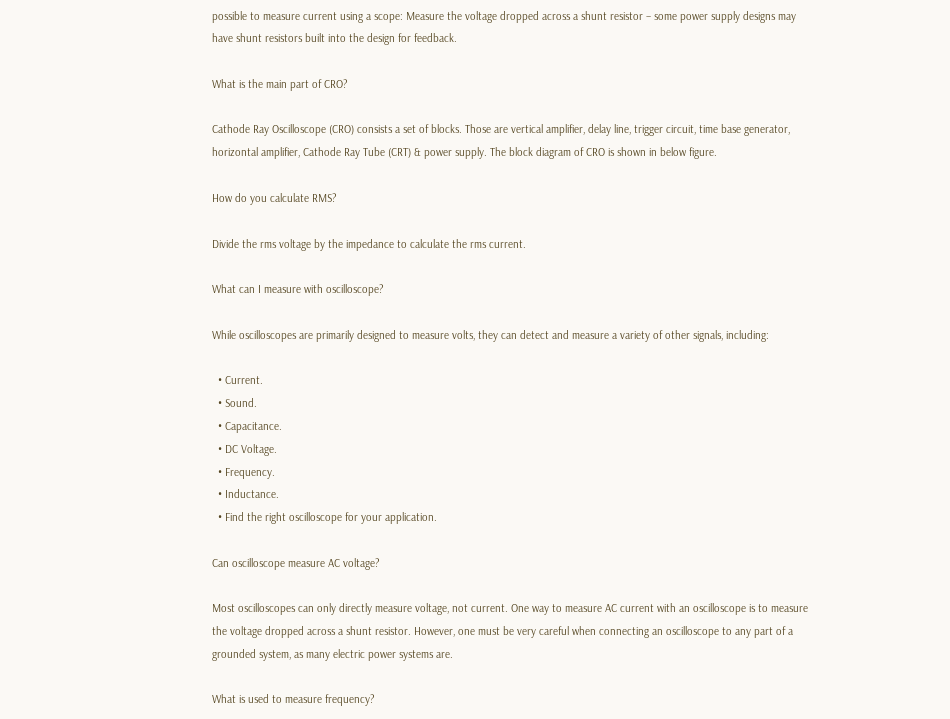possible to measure current using a scope: Measure the voltage dropped across a shunt resistor – some power supply designs may have shunt resistors built into the design for feedback.

What is the main part of CRO?

Cathode Ray Oscilloscope (CRO) consists a set of blocks. Those are vertical amplifier, delay line, trigger circuit, time base generator, horizontal amplifier, Cathode Ray Tube (CRT) & power supply. The block diagram of CRO is shown in below figure.

How do you calculate RMS?

Divide the rms voltage by the impedance to calculate the rms current.

What can I measure with oscilloscope?

While oscilloscopes are primarily designed to measure volts, they can detect and measure a variety of other signals, including:

  • Current.
  • Sound.
  • Capacitance.
  • DC Voltage.
  • Frequency.
  • Inductance.
  • Find the right oscilloscope for your application.

Can oscilloscope measure AC voltage?

Most oscilloscopes can only directly measure voltage, not current. One way to measure AC current with an oscilloscope is to measure the voltage dropped across a shunt resistor. However, one must be very careful when connecting an oscilloscope to any part of a grounded system, as many electric power systems are.

What is used to measure frequency?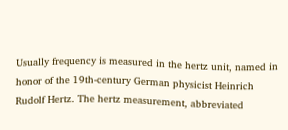Usually frequency is measured in the hertz unit, named in honor of the 19th-century German physicist Heinrich Rudolf Hertz. The hertz measurement, abbreviated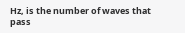Hz, is the number of waves that pass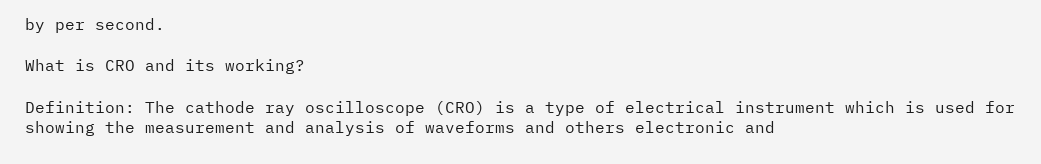by per second.

What is CRO and its working?

Definition: The cathode ray oscilloscope (CRO) is a type of electrical instrument which is used for showing the measurement and analysis of waveforms and others electronic and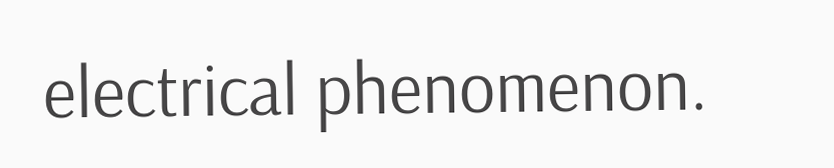electrical phenomenon.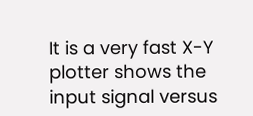It is a very fast X-Y plotter shows the input signal versus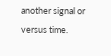another signal or versus time.